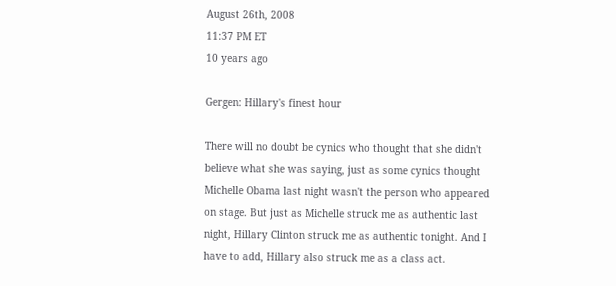August 26th, 2008
11:37 PM ET
10 years ago

Gergen: Hillary's finest hour

There will no doubt be cynics who thought that she didn't believe what she was saying, just as some cynics thought Michelle Obama last night wasn't the person who appeared on stage. But just as Michelle struck me as authentic last night, Hillary Clinton struck me as authentic tonight. And I have to add, Hillary also struck me as a class act.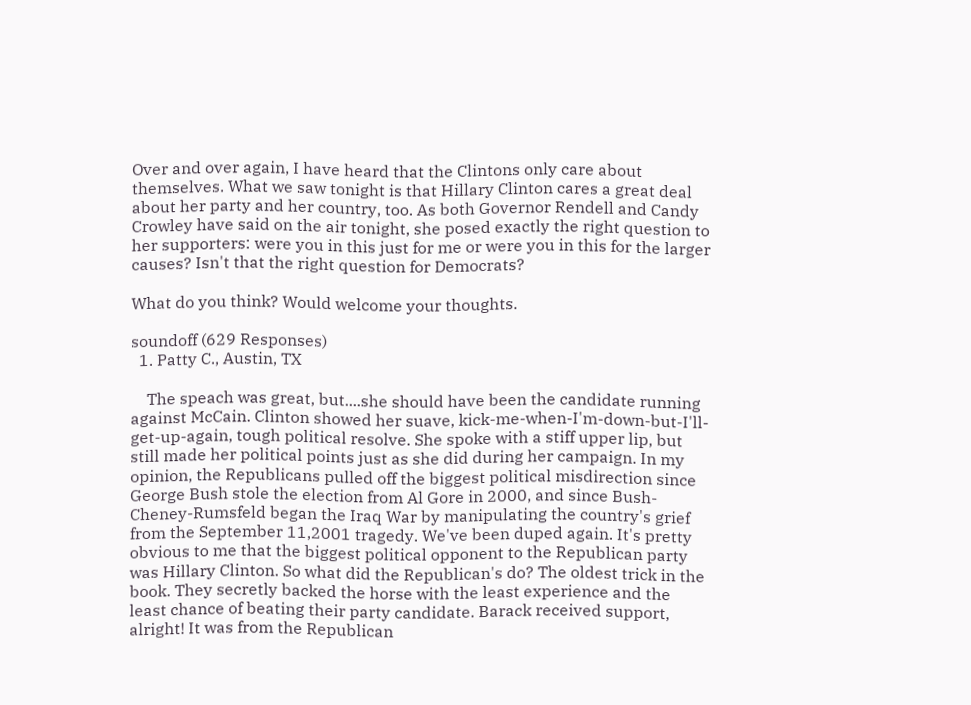Over and over again, I have heard that the Clintons only care about themselves. What we saw tonight is that Hillary Clinton cares a great deal about her party and her country, too. As both Governor Rendell and Candy Crowley have said on the air tonight, she posed exactly the right question to her supporters: were you in this just for me or were you in this for the larger causes? Isn't that the right question for Democrats?

What do you think? Would welcome your thoughts.

soundoff (629 Responses)
  1. Patty C., Austin, TX

    The speach was great, but....she should have been the candidate running against McCain. Clinton showed her suave, kick-me-when-I'm-down-but-I'll-get-up-again, tough political resolve. She spoke with a stiff upper lip, but still made her political points just as she did during her campaign. In my opinion, the Republicans pulled off the biggest political misdirection since George Bush stole the election from Al Gore in 2000, and since Bush-Cheney-Rumsfeld began the Iraq War by manipulating the country's grief from the September 11,2001 tragedy. We've been duped again. It's pretty obvious to me that the biggest political opponent to the Republican party was Hillary Clinton. So what did the Republican's do? The oldest trick in the book. They secretly backed the horse with the least experience and the least chance of beating their party candidate. Barack received support, alright! It was from the Republican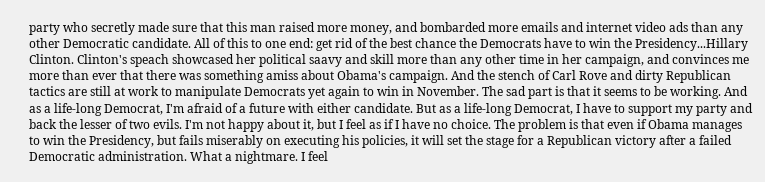party who secretly made sure that this man raised more money, and bombarded more emails and internet video ads than any other Democratic candidate. All of this to one end: get rid of the best chance the Democrats have to win the Presidency...Hillary Clinton. Clinton's speach showcased her political saavy and skill more than any other time in her campaign, and convinces me more than ever that there was something amiss about Obama's campaign. And the stench of Carl Rove and dirty Republican tactics are still at work to manipulate Democrats yet again to win in November. The sad part is that it seems to be working. And as a life-long Democrat, I'm afraid of a future with either candidate. But as a life-long Democrat, I have to support my party and back the lesser of two evils. I'm not happy about it, but I feel as if I have no choice. The problem is that even if Obama manages to win the Presidency, but fails miserably on executing his policies, it will set the stage for a Republican victory after a failed Democratic administration. What a nightmare. I feel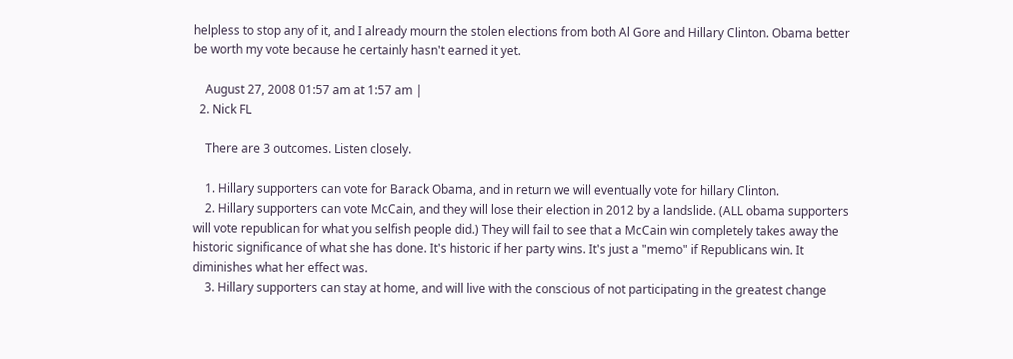helpless to stop any of it, and I already mourn the stolen elections from both Al Gore and Hillary Clinton. Obama better be worth my vote because he certainly hasn't earned it yet.

    August 27, 2008 01:57 am at 1:57 am |
  2. Nick FL

    There are 3 outcomes. Listen closely.

    1. Hillary supporters can vote for Barack Obama, and in return we will eventually vote for hillary Clinton.
    2. Hillary supporters can vote McCain, and they will lose their election in 2012 by a landslide. (ALL obama supporters will vote republican for what you selfish people did.) They will fail to see that a McCain win completely takes away the historic significance of what she has done. It's historic if her party wins. It's just a "memo" if Republicans win. It diminishes what her effect was.
    3. Hillary supporters can stay at home, and will live with the conscious of not participating in the greatest change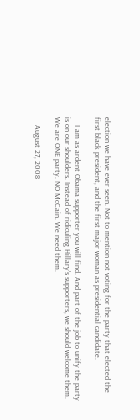election we have ever seen. Not to mention not voting for the party that elected the first black president, and the first major woman as presidential candidate.

    I am as ardent Obama supporter you will find. And part of the job to unify the party is on our shoulders. Instead of ridiculing Hillary's supporters, we should welcome them. We are ONE party. NO McCain. We need them.

    August 27, 2008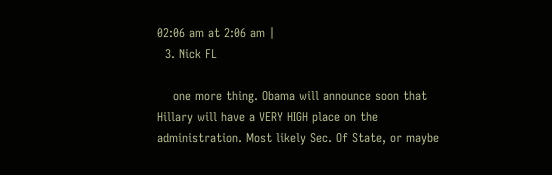02:06 am at 2:06 am |
  3. Nick FL

    one more thing. Obama will announce soon that Hillary will have a VERY HIGH place on the administration. Most likely Sec. Of State, or maybe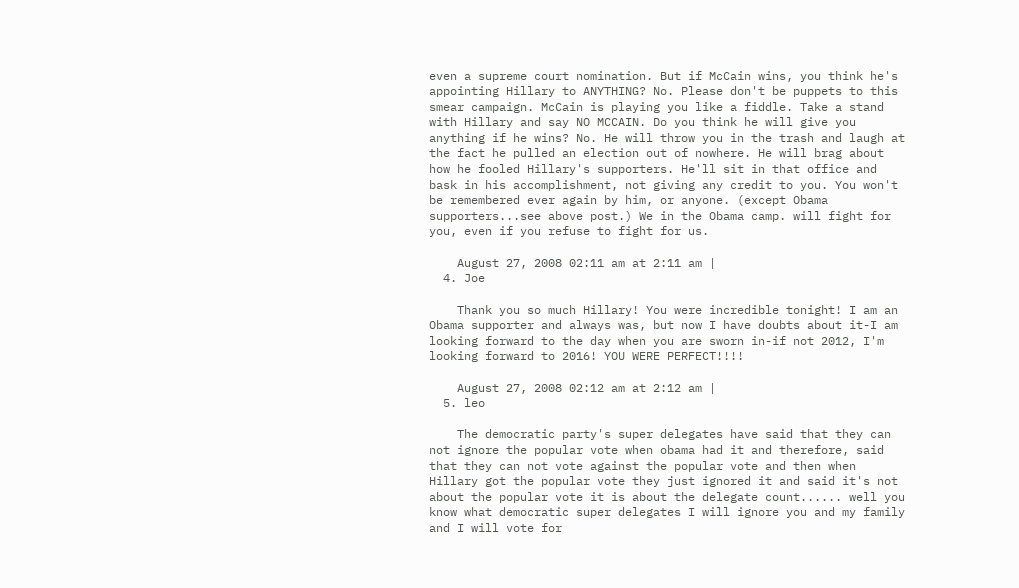even a supreme court nomination. But if McCain wins, you think he's appointing Hillary to ANYTHING? No. Please don't be puppets to this smear campaign. McCain is playing you like a fiddle. Take a stand with Hillary and say NO MCCAIN. Do you think he will give you anything if he wins? No. He will throw you in the trash and laugh at the fact he pulled an election out of nowhere. He will brag about how he fooled Hillary's supporters. He'll sit in that office and bask in his accomplishment, not giving any credit to you. You won't be remembered ever again by him, or anyone. (except Obama supporters...see above post.) We in the Obama camp. will fight for you, even if you refuse to fight for us.

    August 27, 2008 02:11 am at 2:11 am |
  4. Joe

    Thank you so much Hillary! You were incredible tonight! I am an Obama supporter and always was, but now I have doubts about it-I am looking forward to the day when you are sworn in-if not 2012, I'm looking forward to 2016! YOU WERE PERFECT!!!!

    August 27, 2008 02:12 am at 2:12 am |
  5. leo

    The democratic party's super delegates have said that they can not ignore the popular vote when obama had it and therefore, said that they can not vote against the popular vote and then when Hillary got the popular vote they just ignored it and said it's not about the popular vote it is about the delegate count...... well you know what democratic super delegates I will ignore you and my family and I will vote for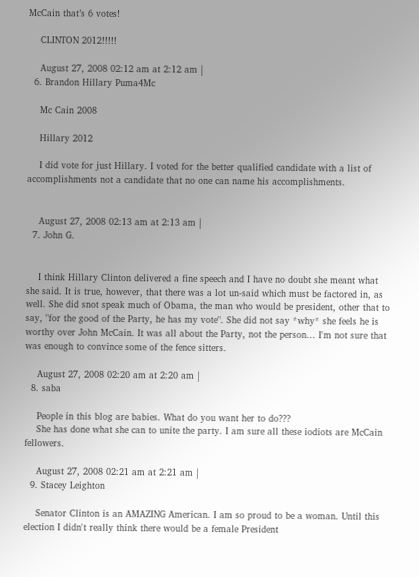McCain that’s 6 votes!

    CLINTON 2012!!!!!

    August 27, 2008 02:12 am at 2:12 am |
  6. Brandon Hillary Puma4Mc

    Mc Cain 2008

    Hillary 2012

    I did vote for just Hillary. I voted for the better qualified candidate with a list of accomplishments not a candidate that no one can name his accomplishments.


    August 27, 2008 02:13 am at 2:13 am |
  7. John G.


    I think Hillary Clinton delivered a fine speech and I have no doubt she meant what she said. It is true, however, that there was a lot un-said which must be factored in, as well. She did snot speak much of Obama, the man who would be president, other that to say, "for the good of the Party, he has my vote". She did not say *why* she feels he is worthy over John McCain. It was all about the Party, not the person... I'm not sure that was enough to convince some of the fence sitters.

    August 27, 2008 02:20 am at 2:20 am |
  8. saba

    People in this blog are babies. What do you want her to do???
    She has done what she can to unite the party. I am sure all these iodiots are McCain fellowers.

    August 27, 2008 02:21 am at 2:21 am |
  9. Stacey Leighton

    Senator Clinton is an AMAZING American. I am so proud to be a woman. Until this election I didn't really think there would be a female President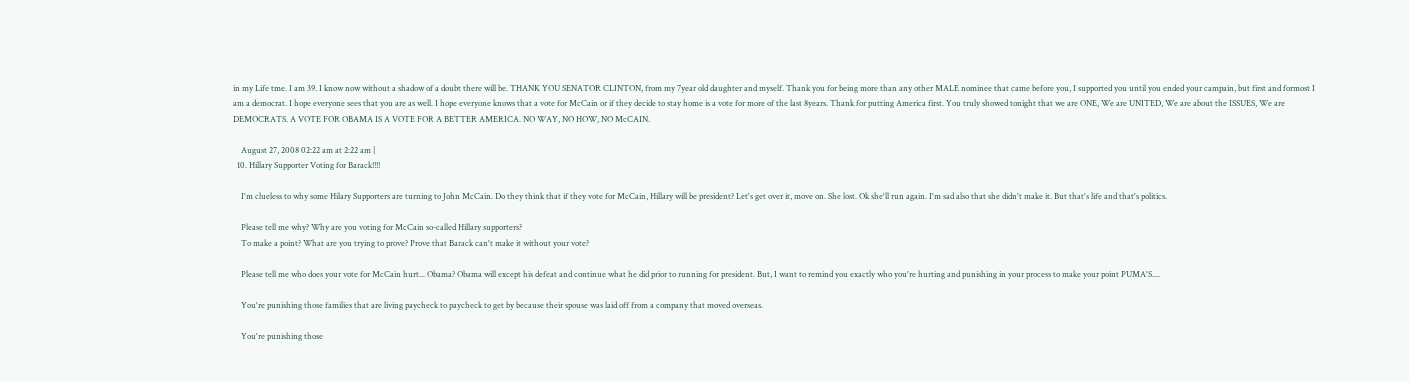in my Life tme. I am 39. I know now without a shadow of a doubt there will be. THANK YOU SENATOR CLINTON, from my 7year old daughter and myself. Thank you for being more than any other MALE nominee that came before you, I supported you until you ended your campain, but first and formost I am a democrat. I hope everyone sees that you are as well. I hope everyone knows that a vote for McCain or if they decide to stay home is a vote for more of the last 8years. Thank for putting America first. You truly showed tonight that we are ONE, We are UNITED, We are about the ISSUES, We are DEMOCRATS. A VOTE FOR OBAMA IS A VOTE FOR A BETTER AMERICA. NO WAY, NO HOW, NO McCAIN.

    August 27, 2008 02:22 am at 2:22 am |
  10. Hillary Supporter Voting for Barack!!!!

    I'm clueless to why some Hilary Supporters are turning to John McCain. Do they think that if they vote for McCain, Hillary will be president? Let's get over it, move on. She lost. Ok she'll run again. I'm sad also that she didn't make it. But that's life and that's politics.

    Please tell me why? Why are you voting for McCain so-called Hillary supporters?
    To make a point? What are you trying to prove? Prove that Barack can't make it without your vote?

    Please tell me who does your vote for McCain hurt... Obama? Obama will except his defeat and continue what he did prior to running for president. But, I want to remind you exactly who you're hurting and punishing in your process to make your point PUMA'S....

    You're punishing those families that are living paycheck to paycheck to get by because their spouse was laid off from a company that moved overseas.

    You're punishing those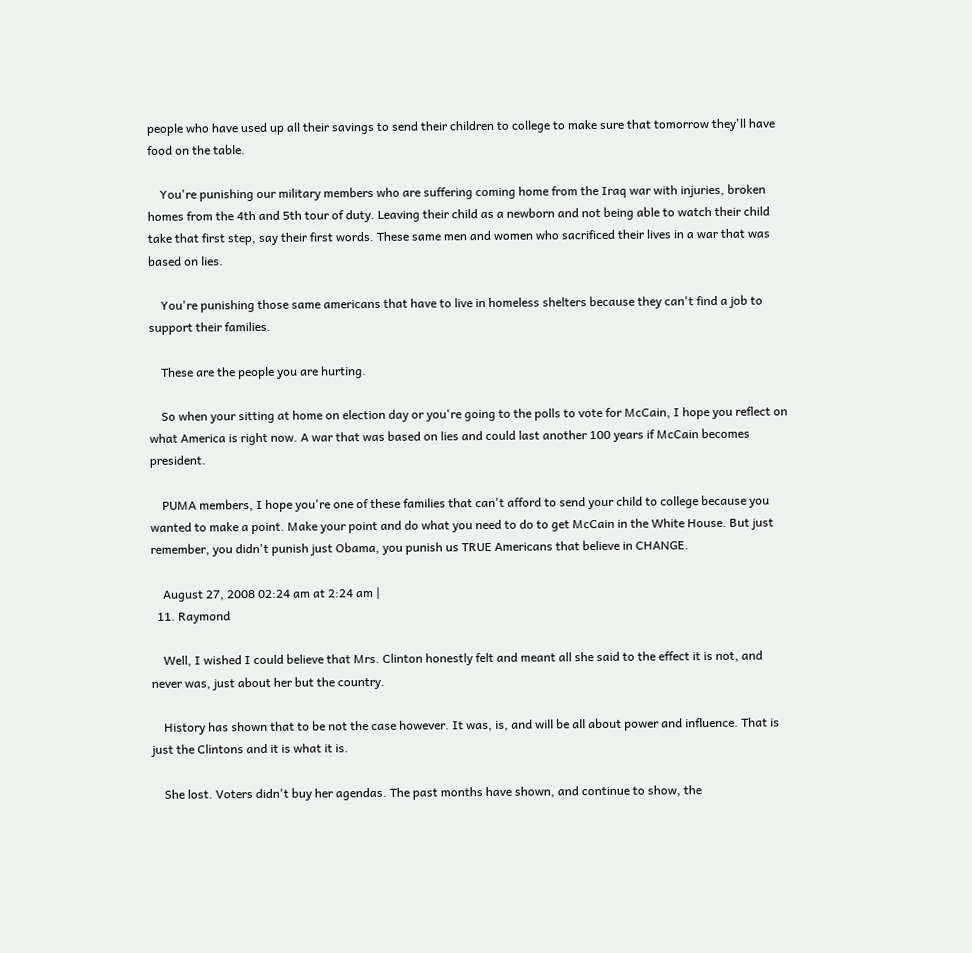people who have used up all their savings to send their children to college to make sure that tomorrow they'll have food on the table.

    You're punishing our military members who are suffering coming home from the Iraq war with injuries, broken homes from the 4th and 5th tour of duty. Leaving their child as a newborn and not being able to watch their child take that first step, say their first words. These same men and women who sacrificed their lives in a war that was based on lies.

    You're punishing those same americans that have to live in homeless shelters because they can't find a job to support their families.

    These are the people you are hurting.

    So when your sitting at home on election day or you're going to the polls to vote for McCain, I hope you reflect on what America is right now. A war that was based on lies and could last another 100 years if McCain becomes president.

    PUMA members, I hope you're one of these families that can't afford to send your child to college because you wanted to make a point. Make your point and do what you need to do to get McCain in the White House. But just remember, you didn't punish just Obama, you punish us TRUE Americans that believe in CHANGE.

    August 27, 2008 02:24 am at 2:24 am |
  11. Raymond

    Well, I wished I could believe that Mrs. Clinton honestly felt and meant all she said to the effect it is not, and never was, just about her but the country.

    History has shown that to be not the case however. It was, is, and will be all about power and influence. That is just the Clintons and it is what it is.

    She lost. Voters didn't buy her agendas. The past months have shown, and continue to show, the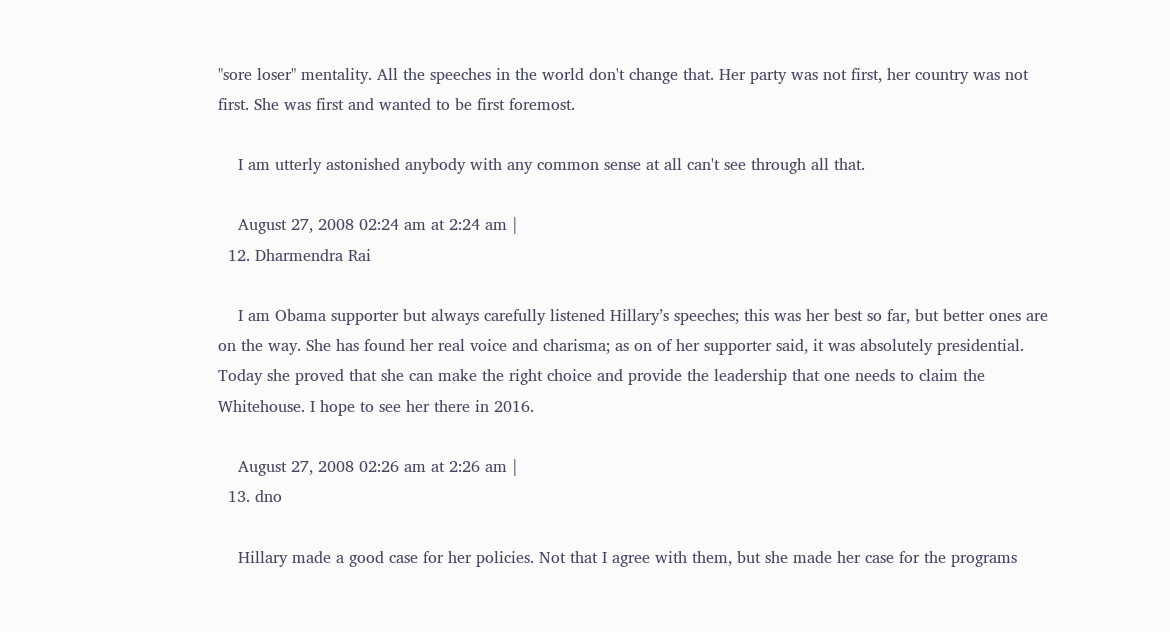"sore loser" mentality. All the speeches in the world don't change that. Her party was not first, her country was not first. She was first and wanted to be first foremost.

    I am utterly astonished anybody with any common sense at all can't see through all that.

    August 27, 2008 02:24 am at 2:24 am |
  12. Dharmendra Rai

    I am Obama supporter but always carefully listened Hillary’s speeches; this was her best so far, but better ones are on the way. She has found her real voice and charisma; as on of her supporter said, it was absolutely presidential. Today she proved that she can make the right choice and provide the leadership that one needs to claim the Whitehouse. I hope to see her there in 2016.

    August 27, 2008 02:26 am at 2:26 am |
  13. dno

    Hillary made a good case for her policies. Not that I agree with them, but she made her case for the programs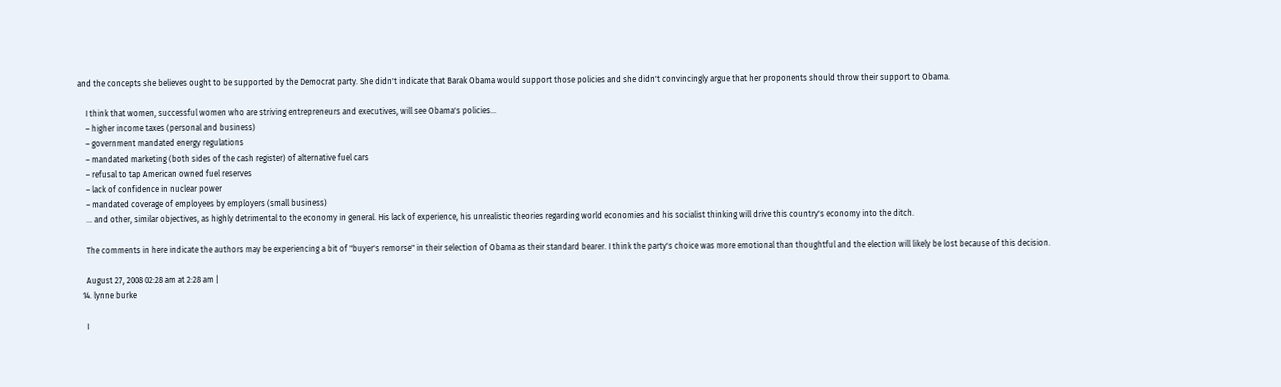and the concepts she believes ought to be supported by the Democrat party. She didn't indicate that Barak Obama would support those policies and she didn't convincingly argue that her proponents should throw their support to Obama.

    I think that women, successful women who are striving entrepreneurs and executives, will see Obama's policies...
    – higher income taxes (personal and business)
    – government mandated energy regulations
    – mandated marketing (both sides of the cash register) of alternative fuel cars
    – refusal to tap American owned fuel reserves
    – lack of confidence in nuclear power
    – mandated coverage of employees by employers (small business)
    ... and other, similar objectives, as highly detrimental to the economy in general. His lack of experience, his unrealistic theories regarding world economies and his socialist thinking will drive this country's economy into the ditch.

    The comments in here indicate the authors may be experiencing a bit of "buyer's remorse" in their selection of Obama as their standard bearer. I think the party's choice was more emotional than thoughtful and the election will likely be lost because of this decision.

    August 27, 2008 02:28 am at 2:28 am |
  14. lynne burke

    I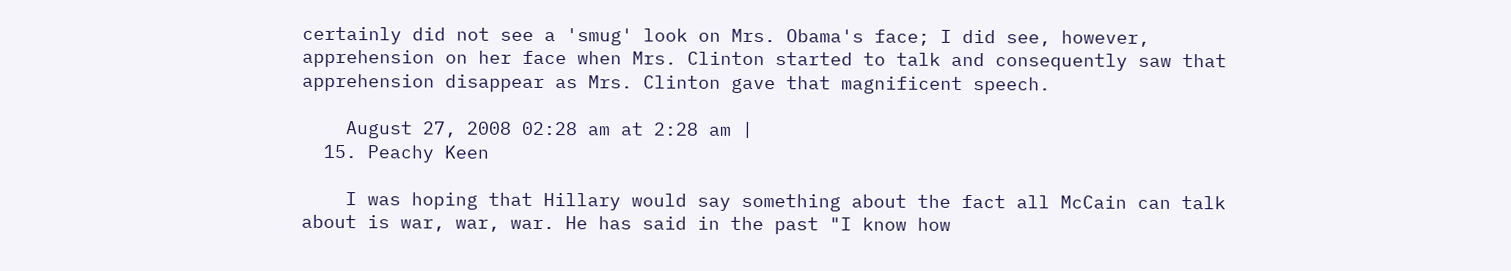certainly did not see a 'smug' look on Mrs. Obama's face; I did see, however, apprehension on her face when Mrs. Clinton started to talk and consequently saw that apprehension disappear as Mrs. Clinton gave that magnificent speech.

    August 27, 2008 02:28 am at 2:28 am |
  15. Peachy Keen

    I was hoping that Hillary would say something about the fact all McCain can talk about is war, war, war. He has said in the past "I know how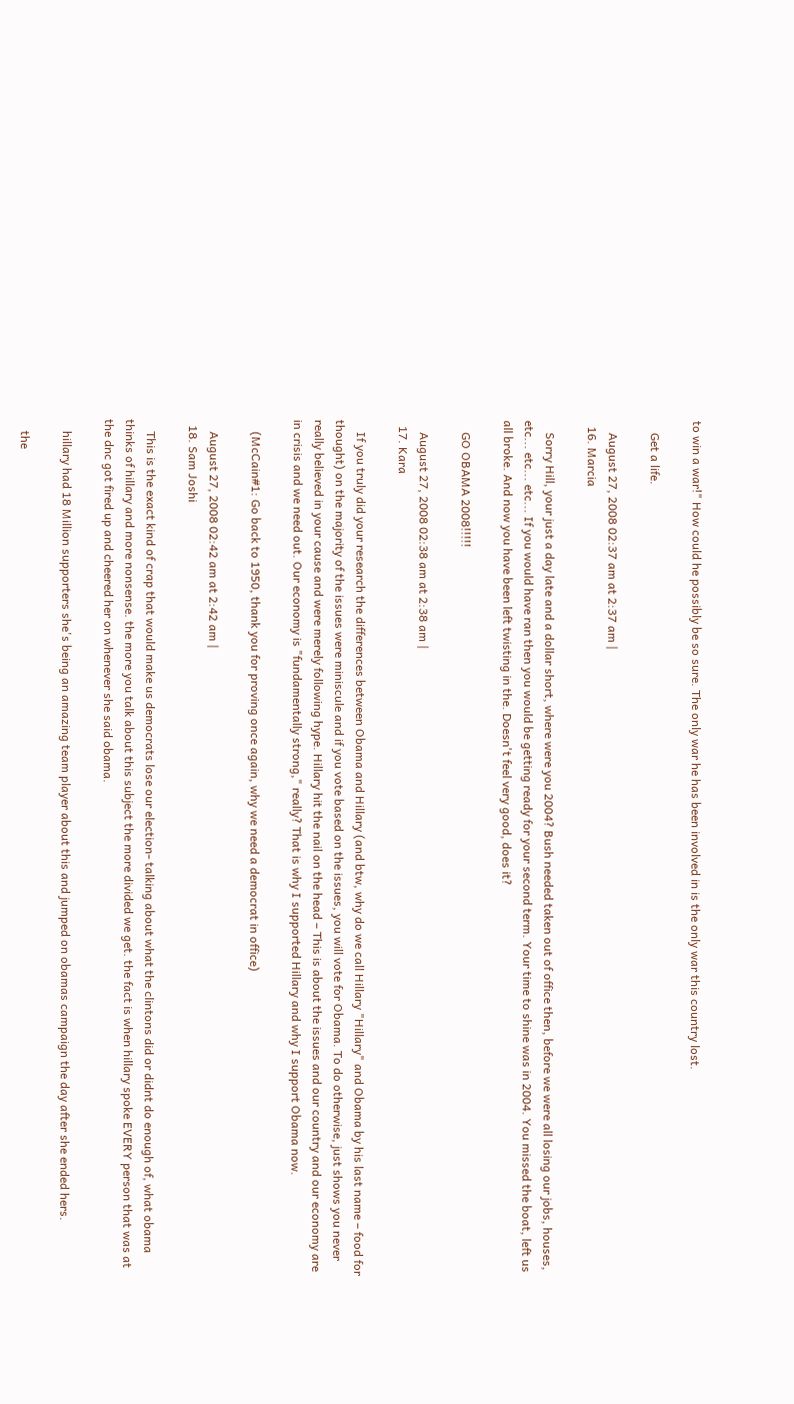to win a war!" How could he possibly be so sure. The only war he has been involved in is the only war this country lost.

    Get a life.

    August 27, 2008 02:37 am at 2:37 am |
  16. Marcia

    Sorry Hill, your just a day late and a dollar short, where were you 2004? Bush needed taken out of office then, before we were all losing our jobs, houses, etc... etc... etc... If you would have ran then you would be getting ready for your second term. Your time to shine was in 2004. You missed the boat, left us all broke. And now you have been left twisting in the. Doesn't feel very good, does it?

    GO OBAMA 2008!!!!!

    August 27, 2008 02:38 am at 2:38 am |
  17. Kara

    If you truly did your research the differences between Obama and Hillary (and btw, why do we call Hillary "Hillary" and Obama by his last name – food for thought) on the majority of the issues were miniscule and if you vote based on the issues, you will vote for Obama. To do otherwise, just shows you never really believed in your cause and were merely following hype. Hillary hit the nail on the head – This is about the issues and our country and our economy are in crisis and we need out. Our economy is "fundamentally strong," really? That is why I supported Hillary and why I support Obama now.

    (McCain#1: Go back to 1950, thank you for proving once again, why we need a democrat in office)

    August 27, 2008 02:42 am at 2:42 am |
  18. Sam Joshi

    This is the exact kind of crap that would make us democrats lose our election- talking about what the clintons did or didnt do enough of, what obama thinks of hillary and more nonsense. the more you talk about this subject the more divided we get. the fact is when hillary spoke EVERY person that was at the dnc got fired up and cheered her on whenever she said obama.

    hillary had 18 Million supporters she's being an amazing team player about this and jumped on obamas campaign the day after she ended hers.

    the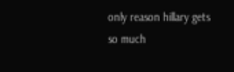only reason hillary gets so much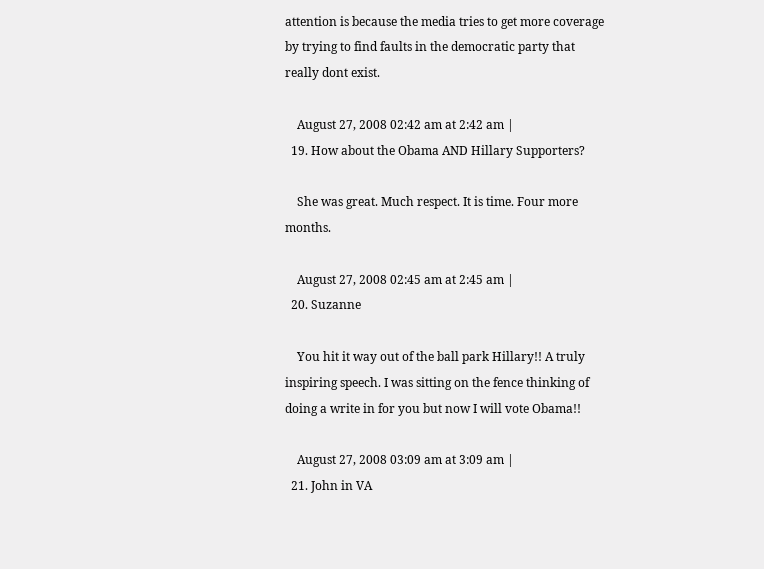attention is because the media tries to get more coverage by trying to find faults in the democratic party that really dont exist.

    August 27, 2008 02:42 am at 2:42 am |
  19. How about the Obama AND Hillary Supporters?

    She was great. Much respect. It is time. Four more months.

    August 27, 2008 02:45 am at 2:45 am |
  20. Suzanne

    You hit it way out of the ball park Hillary!! A truly inspiring speech. I was sitting on the fence thinking of doing a write in for you but now I will vote Obama!!

    August 27, 2008 03:09 am at 3:09 am |
  21. John in VA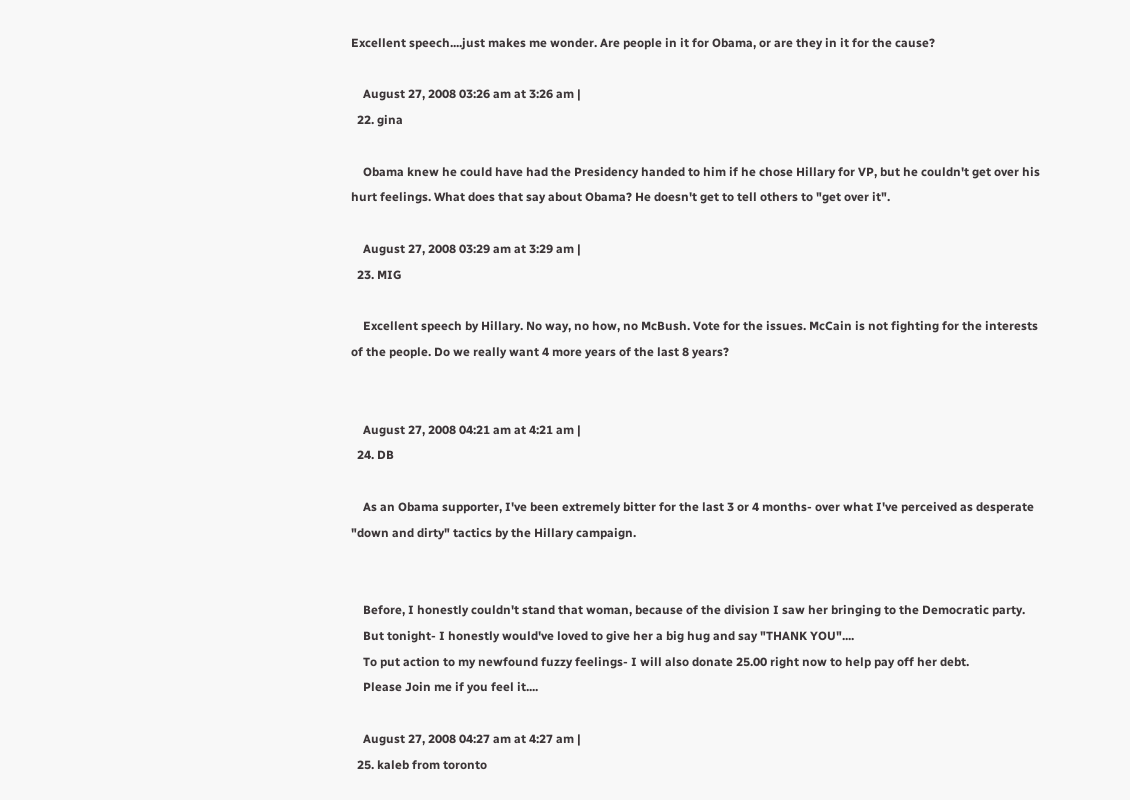Excellent speech....just makes me wonder. Are people in it for Obama, or are they in it for the cause?

    August 27, 2008 03:26 am at 3:26 am |
  22. gina

    Obama knew he could have had the Presidency handed to him if he chose Hillary for VP, but he couldn't get over his hurt feelings. What does that say about Obama? He doesn't get to tell others to "get over it".

    August 27, 2008 03:29 am at 3:29 am |
  23. MIG

    Excellent speech by Hillary. No way, no how, no McBush. Vote for the issues. McCain is not fighting for the interests of the people. Do we really want 4 more years of the last 8 years?


    August 27, 2008 04:21 am at 4:21 am |
  24. DB

    As an Obama supporter, I've been extremely bitter for the last 3 or 4 months- over what I've perceived as desperate "down and dirty" tactics by the Hillary campaign.


    Before, I honestly couldn't stand that woman, because of the division I saw her bringing to the Democratic party.
    But tonight- I honestly would've loved to give her a big hug and say "THANK YOU"....
    To put action to my newfound fuzzy feelings- I will also donate 25.00 right now to help pay off her debt.
    Please Join me if you feel it....

    August 27, 2008 04:27 am at 4:27 am |
  25. kaleb from toronto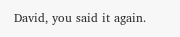David, you said it again.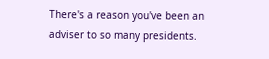There's a reason you've been an adviser to so many presidents.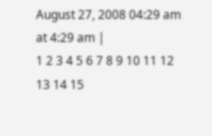August 27, 2008 04:29 am at 4:29 am |
1 2 3 4 5 6 7 8 9 10 11 12 13 14 15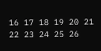16 17 18 19 20 21 22 23 24 25 26